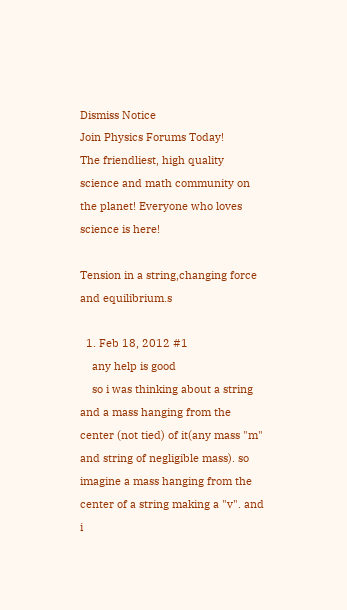Dismiss Notice
Join Physics Forums Today!
The friendliest, high quality science and math community on the planet! Everyone who loves science is here!

Tension in a string,changing force and equilibrium.s

  1. Feb 18, 2012 #1
    any help is good
    so i was thinking about a string and a mass hanging from the center (not tied) of it(any mass "m" and string of negligible mass). so imagine a mass hanging from the center of a string making a "v". and i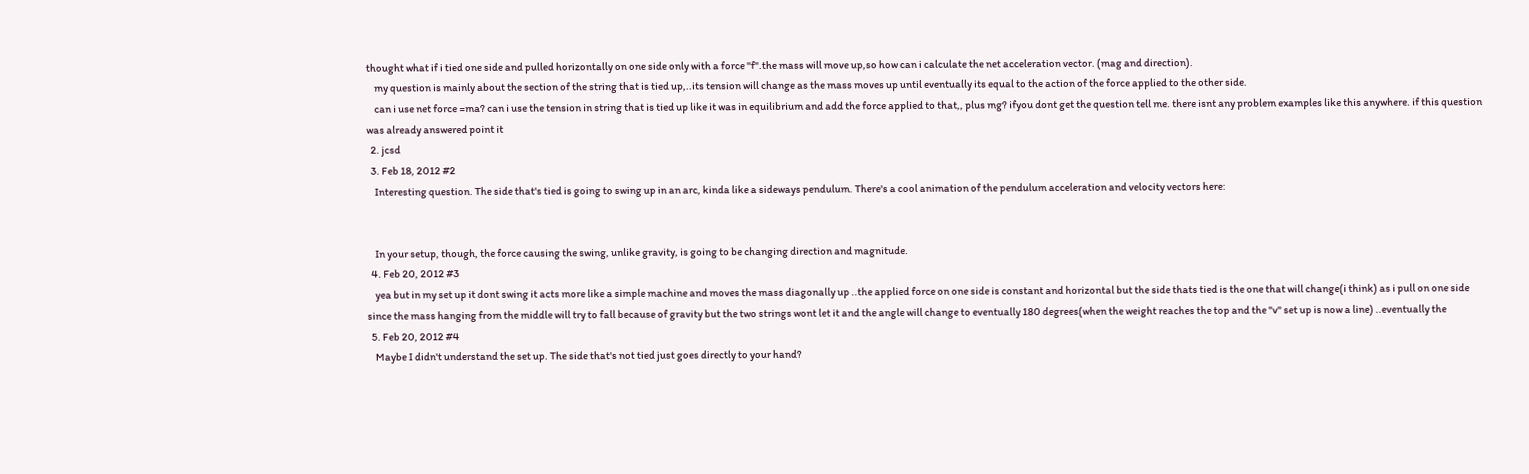thought what if i tied one side and pulled horizontally on one side only with a force "f".the mass will move up,so how can i calculate the net acceleration vector. (mag and direction).
    my question is mainly about the section of the string that is tied up,..its tension will change as the mass moves up until eventually its equal to the action of the force applied to the other side.
    can i use net force =ma? can i use the tension in string that is tied up like it was in equilibrium and add the force applied to that,, plus mg? ifyou dont get the question tell me. there isnt any problem examples like this anywhere. if this question was already answered point it
  2. jcsd
  3. Feb 18, 2012 #2
    Interesting question. The side that's tied is going to swing up in an arc, kinda like a sideways pendulum. There's a cool animation of the pendulum acceleration and velocity vectors here:


    In your setup, though, the force causing the swing, unlike gravity, is going to be changing direction and magnitude.
  4. Feb 20, 2012 #3
    yea but in my set up it dont swing it acts more like a simple machine and moves the mass diagonally up ..the applied force on one side is constant and horizontal but the side thats tied is the one that will change(i think) as i pull on one side since the mass hanging from the middle will try to fall because of gravity but the two strings wont let it and the angle will change to eventually 180 degrees(when the weight reaches the top and the "v" set up is now a line) ..eventually the
  5. Feb 20, 2012 #4
    Maybe I didn't understand the set up. The side that's not tied just goes directly to your hand?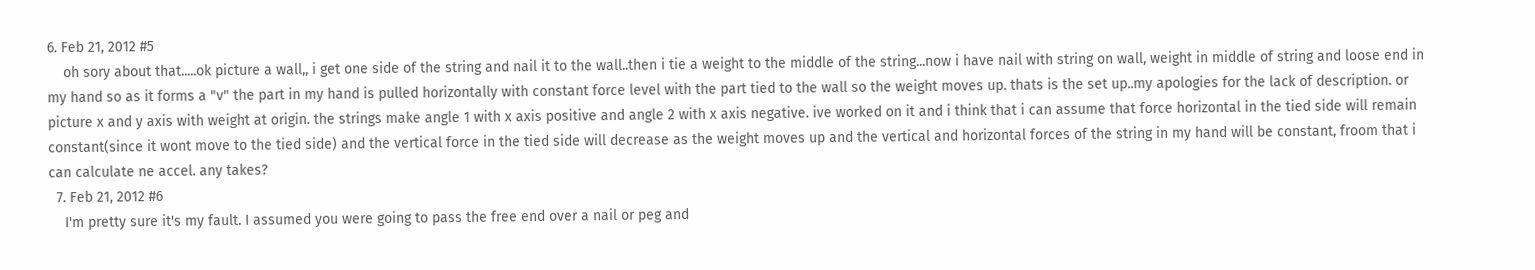6. Feb 21, 2012 #5
    oh sory about that.....ok picture a wall,, i get one side of the string and nail it to the wall..then i tie a weight to the middle of the string...now i have nail with string on wall, weight in middle of string and loose end in my hand so as it forms a "v" the part in my hand is pulled horizontally with constant force level with the part tied to the wall so the weight moves up. thats is the set up..my apologies for the lack of description. or picture x and y axis with weight at origin. the strings make angle 1 with x axis positive and angle 2 with x axis negative. ive worked on it and i think that i can assume that force horizontal in the tied side will remain constant(since it wont move to the tied side) and the vertical force in the tied side will decrease as the weight moves up and the vertical and horizontal forces of the string in my hand will be constant, froom that i can calculate ne accel. any takes?
  7. Feb 21, 2012 #6
    I'm pretty sure it's my fault. I assumed you were going to pass the free end over a nail or peg and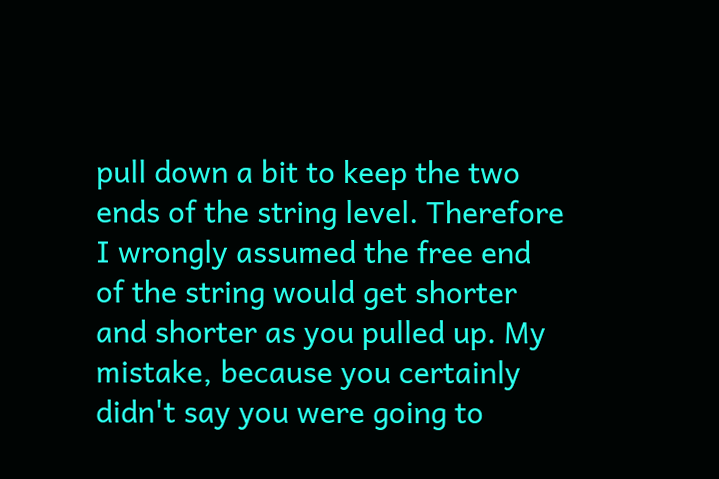pull down a bit to keep the two ends of the string level. Therefore I wrongly assumed the free end of the string would get shorter and shorter as you pulled up. My mistake, because you certainly didn't say you were going to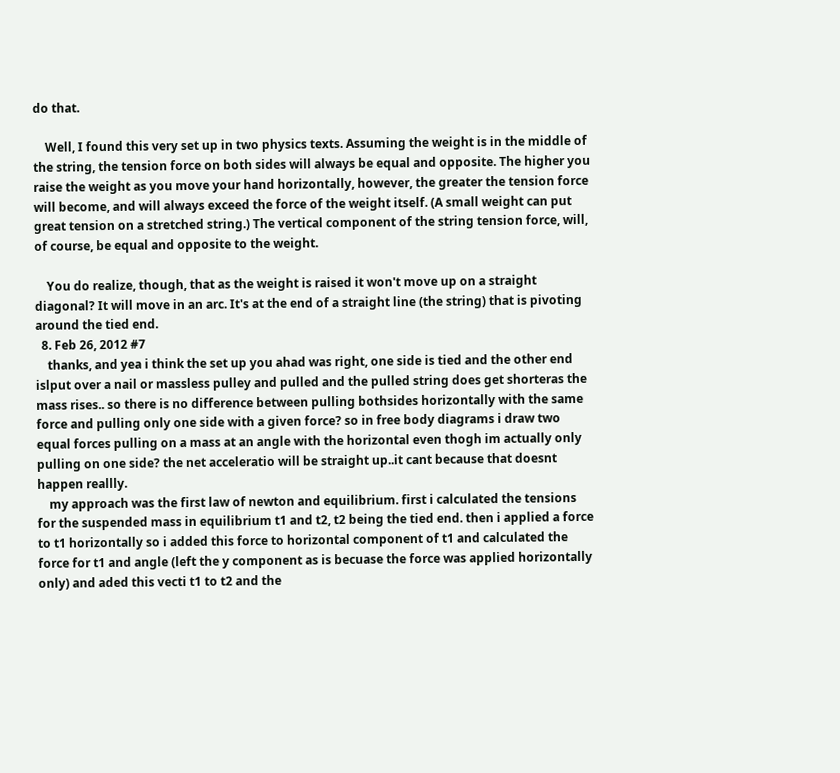do that.

    Well, I found this very set up in two physics texts. Assuming the weight is in the middle of the string, the tension force on both sides will always be equal and opposite. The higher you raise the weight as you move your hand horizontally, however, the greater the tension force will become, and will always exceed the force of the weight itself. (A small weight can put great tension on a stretched string.) The vertical component of the string tension force, will, of course, be equal and opposite to the weight.

    You do realize, though, that as the weight is raised it won't move up on a straight diagonal? It will move in an arc. It's at the end of a straight line (the string) that is pivoting around the tied end.
  8. Feb 26, 2012 #7
    thanks, and yea i think the set up you ahad was right, one side is tied and the other end islput over a nail or massless pulley and pulled and the pulled string does get shorteras the mass rises.. so there is no difference between pulling bothsides horizontally with the same force and pulling only one side with a given force? so in free body diagrams i draw two equal forces pulling on a mass at an angle with the horizontal even thogh im actually only pulling on one side? the net acceleratio will be straight up..it cant because that doesnt happen reallly.
    my approach was the first law of newton and equilibrium. first i calculated the tensions for the suspended mass in equilibrium t1 and t2, t2 being the tied end. then i applied a force to t1 horizontally so i added this force to horizontal component of t1 and calculated the force for t1 and angle (left the y component as is becuase the force was applied horizontally only) and aded this vecti t1 to t2 and the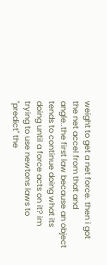weight to get a net force. then i got the net accel from that and angle..the first law because an object tends to continue doing what its doing until a force acts on it? im trying to use newtons laws to "predict" the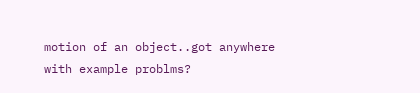motion of an object..got anywhere with example problms?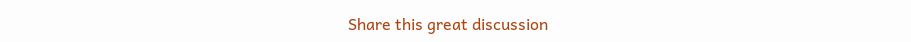Share this great discussion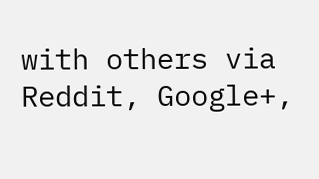with others via Reddit, Google+,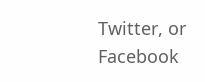Twitter, or Facebook